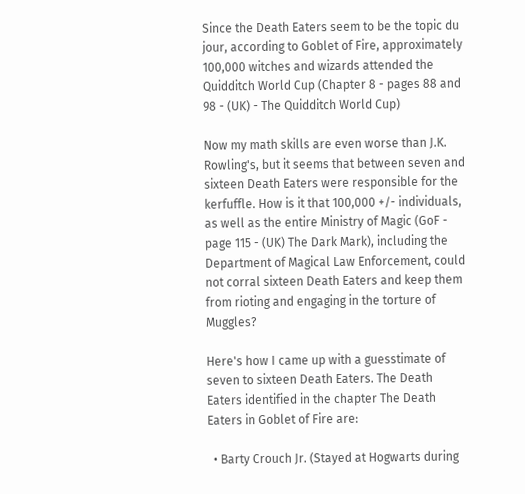Since the Death Eaters seem to be the topic du jour, according to Goblet of Fire, approximately 100,000 witches and wizards attended the Quidditch World Cup (Chapter 8 - pages 88 and 98 - (UK) - The Quidditch World Cup)

Now my math skills are even worse than J.K. Rowling's, but it seems that between seven and sixteen Death Eaters were responsible for the kerfuffle. How is it that 100,000 +/- individuals, as well as the entire Ministry of Magic (GoF - page 115 - (UK) The Dark Mark), including the Department of Magical Law Enforcement, could not corral sixteen Death Eaters and keep them from rioting and engaging in the torture of Muggles?

Here's how I came up with a guesstimate of seven to sixteen Death Eaters. The Death Eaters identified in the chapter The Death Eaters in Goblet of Fire are:

  • Barty Crouch Jr. (Stayed at Hogwarts during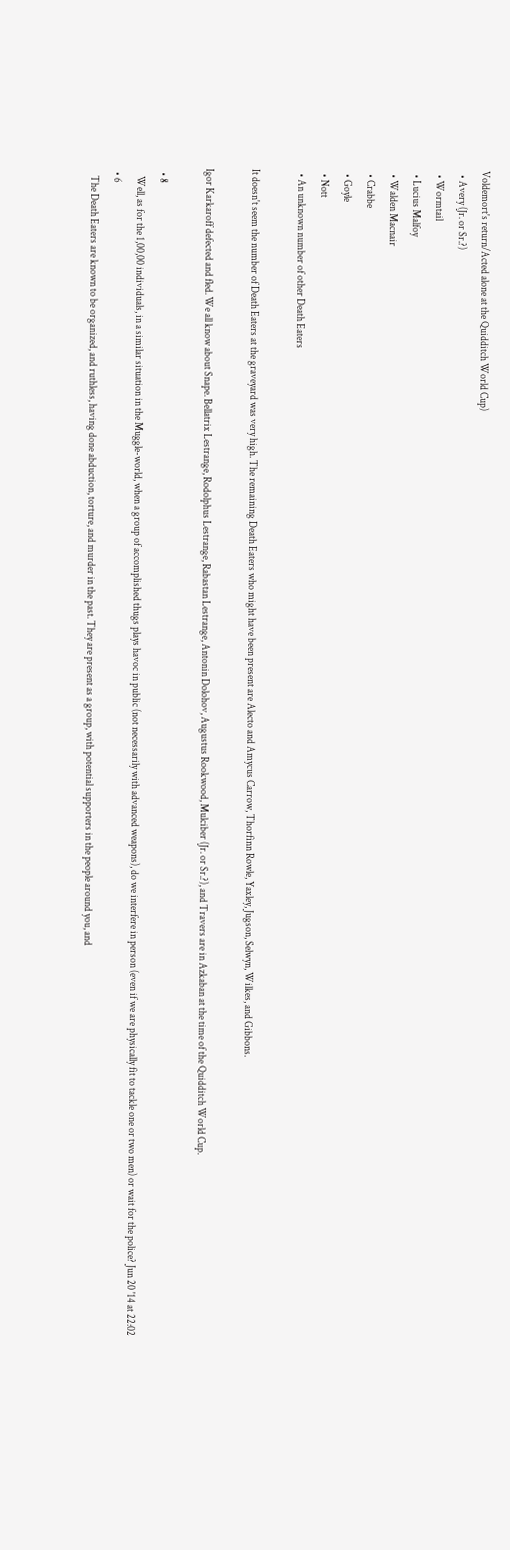Voldemort's return/Acted alone at the Quidditch World Cup)
  • Avery (Jr. or Sr.?)
  • Wormtail
  • Lucius Malfoy
  • Walden Macnair
  • Crabbe
  • Goyle
  • Nott
  • An unknown number of other Death Eaters

It doesn't seem the number of Death Eaters at the graveyard was very high. The remaining Death Eaters who might have been present are Alecto and Amycus Carrow, Thorfinn Rowle, Yaxley, Jugson, Selwyn, Wilkes, and Gibbons.

Igor Karkaroff defected and fled. We all know about Snape. Bellatrix Lestrange, Rodolphus Lestrange, Rabastan Lestrange, Antonin Dolohov, Augustus Rookwood, Mulciber (Jr. or Sr.?), and Travers are in Azkaban at the time of the Quidditch World Cup.

  • 8
    Well, as for the 1,00,00 individuals, in a similar situation in the Muggle-world, when a group of accomplished thugs plays havoc in public (not necessarily with advanced weapons), do we interfere in person (even if we are physically fit to tackle one or two men) or wait for the police? Jun 20 '14 at 22:02
  • 6
    The Death Eaters are known to be organized, and ruthless, having done abduction, torture, and murder in the past. They are present as a group, with potential supporters in the people around you, and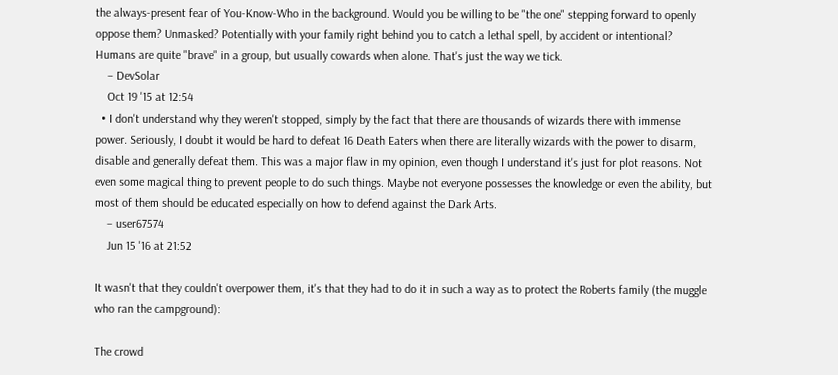the always-present fear of You-Know-Who in the background. Would you be willing to be "the one" stepping forward to openly oppose them? Unmasked? Potentially with your family right behind you to catch a lethal spell, by accident or intentional? Humans are quite "brave" in a group, but usually cowards when alone. That's just the way we tick.
    – DevSolar
    Oct 19 '15 at 12:54
  • I don't understand why they weren't stopped, simply by the fact that there are thousands of wizards there with immense power. Seriously, I doubt it would be hard to defeat 16 Death Eaters when there are literally wizards with the power to disarm, disable and generally defeat them. This was a major flaw in my opinion, even though I understand it's just for plot reasons. Not even some magical thing to prevent people to do such things. Maybe not everyone possesses the knowledge or even the ability, but most of them should be educated especially on how to defend against the Dark Arts.
    – user67574
    Jun 15 '16 at 21:52

It wasn't that they couldn't overpower them, it's that they had to do it in such a way as to protect the Roberts family (the muggle who ran the campground):

The crowd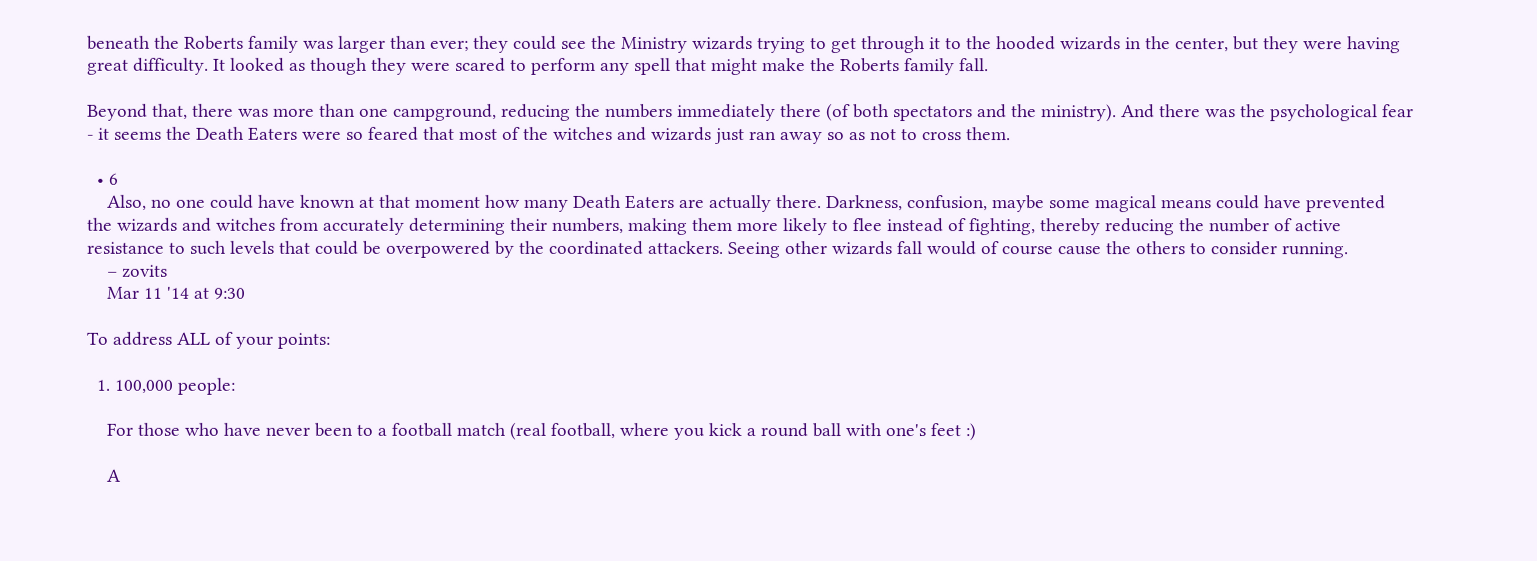beneath the Roberts family was larger than ever; they could see the Ministry wizards trying to get through it to the hooded wizards in the center, but they were having great difficulty. It looked as though they were scared to perform any spell that might make the Roberts family fall.

Beyond that, there was more than one campground, reducing the numbers immediately there (of both spectators and the ministry). And there was the psychological fear - it seems the Death Eaters were so feared that most of the witches and wizards just ran away so as not to cross them.

  • 6
    Also, no one could have known at that moment how many Death Eaters are actually there. Darkness, confusion, maybe some magical means could have prevented the wizards and witches from accurately determining their numbers, making them more likely to flee instead of fighting, thereby reducing the number of active resistance to such levels that could be overpowered by the coordinated attackers. Seeing other wizards fall would of course cause the others to consider running.
    – zovits
    Mar 11 '14 at 9:30

To address ALL of your points:

  1. 100,000 people:

    For those who have never been to a football match (real football, where you kick a round ball with one's feet :)

    A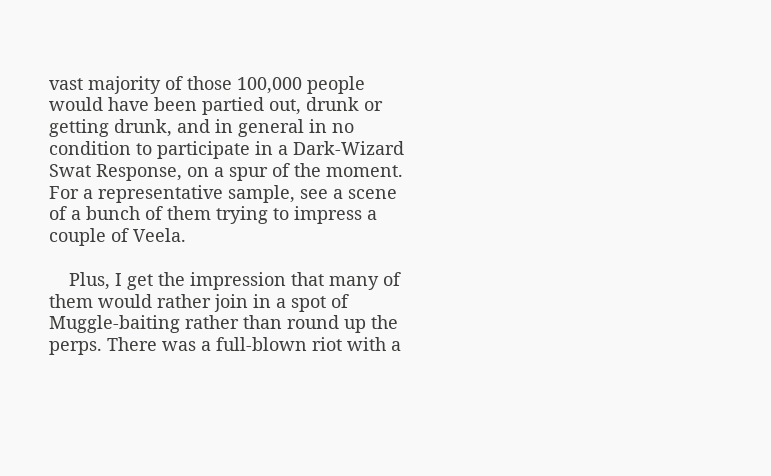vast majority of those 100,000 people would have been partied out, drunk or getting drunk, and in general in no condition to participate in a Dark-Wizard Swat Response, on a spur of the moment. For a representative sample, see a scene of a bunch of them trying to impress a couple of Veela.

    Plus, I get the impression that many of them would rather join in a spot of Muggle-baiting rather than round up the perps. There was a full-blown riot with a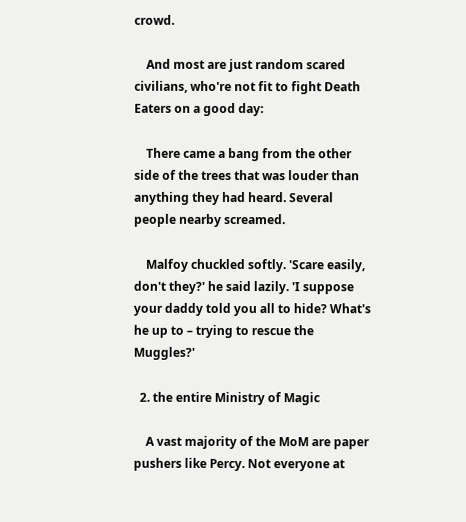crowd.

    And most are just random scared civilians, who're not fit to fight Death Eaters on a good day:

    There came a bang from the other side of the trees that was louder than anything they had heard. Several people nearby screamed.

    Malfoy chuckled softly. 'Scare easily, don't they?' he said lazily. 'I suppose your daddy told you all to hide? What's he up to – trying to rescue the Muggles?'

  2. the entire Ministry of Magic

    A vast majority of the MoM are paper pushers like Percy. Not everyone at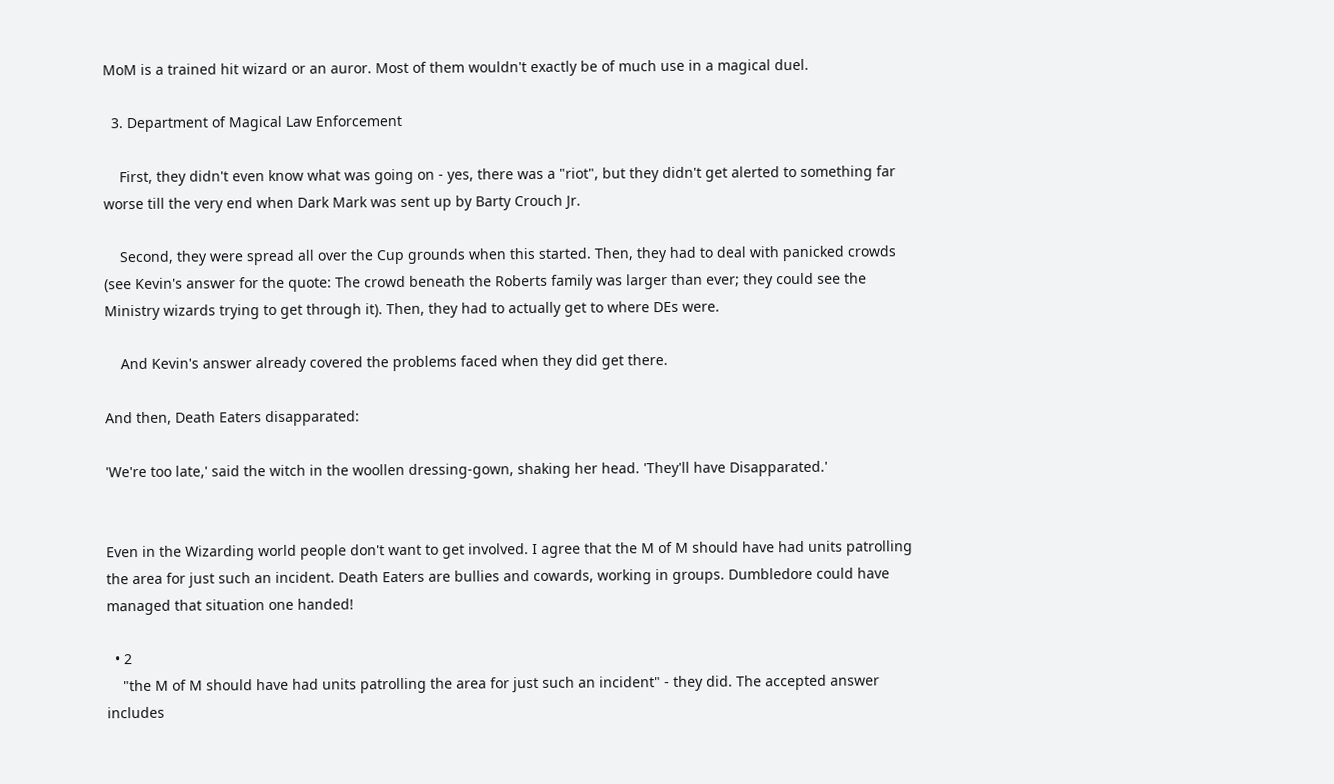MoM is a trained hit wizard or an auror. Most of them wouldn't exactly be of much use in a magical duel.

  3. Department of Magical Law Enforcement

    First, they didn't even know what was going on - yes, there was a "riot", but they didn't get alerted to something far worse till the very end when Dark Mark was sent up by Barty Crouch Jr.

    Second, they were spread all over the Cup grounds when this started. Then, they had to deal with panicked crowds (see Kevin's answer for the quote: The crowd beneath the Roberts family was larger than ever; they could see the Ministry wizards trying to get through it). Then, they had to actually get to where DEs were.

    And Kevin's answer already covered the problems faced when they did get there.

And then, Death Eaters disapparated:

'We're too late,' said the witch in the woollen dressing-gown, shaking her head. 'They'll have Disapparated.'


Even in the Wizarding world people don't want to get involved. I agree that the M of M should have had units patrolling the area for just such an incident. Death Eaters are bullies and cowards, working in groups. Dumbledore could have managed that situation one handed!

  • 2
    "the M of M should have had units patrolling the area for just such an incident" - they did. The accepted answer includes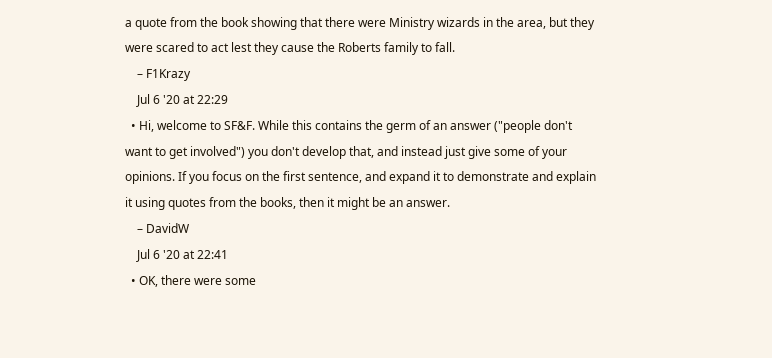a quote from the book showing that there were Ministry wizards in the area, but they were scared to act lest they cause the Roberts family to fall.
    – F1Krazy
    Jul 6 '20 at 22:29
  • Hi, welcome to SF&F. While this contains the germ of an answer ("people don't want to get involved") you don't develop that, and instead just give some of your opinions. If you focus on the first sentence, and expand it to demonstrate and explain it using quotes from the books, then it might be an answer.
    – DavidW
    Jul 6 '20 at 22:41
  • OK, there were some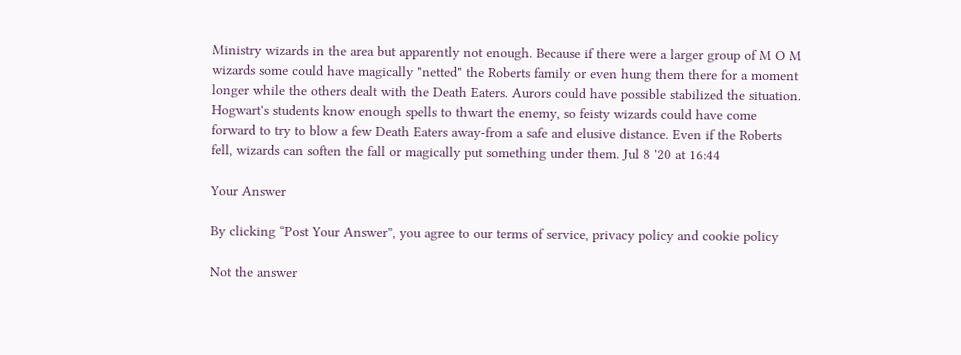Ministry wizards in the area but apparently not enough. Because if there were a larger group of M O M wizards some could have magically "netted" the Roberts family or even hung them there for a moment longer while the others dealt with the Death Eaters. Aurors could have possible stabilized the situation. Hogwart's students know enough spells to thwart the enemy, so feisty wizards could have come forward to try to blow a few Death Eaters away-from a safe and elusive distance. Even if the Roberts fell, wizards can soften the fall or magically put something under them. Jul 8 '20 at 16:44

Your Answer

By clicking “Post Your Answer”, you agree to our terms of service, privacy policy and cookie policy

Not the answer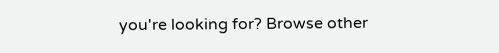you're looking for? Browse other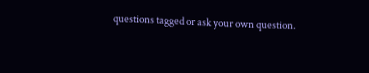questions tagged or ask your own question.